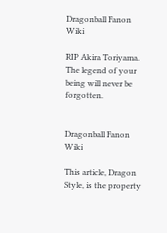Dragonball Fanon Wiki

RIP Akira Toriyama. The legend of your being will never be forgotten.


Dragonball Fanon Wiki

This article, Dragon Style, is the property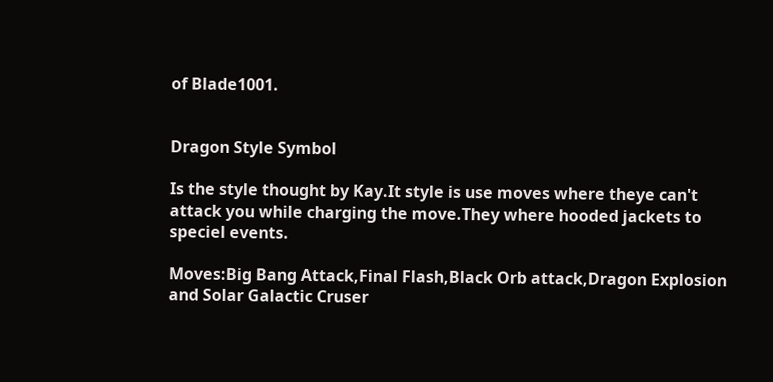of Blade1001.


Dragon Style Symbol

Is the style thought by Kay.It style is use moves where theye can't attack you while charging the move.They where hooded jackets to speciel events.

Moves:Big Bang Attack,Final Flash,Black Orb attack,Dragon Explosion and Solar Galactic Cruser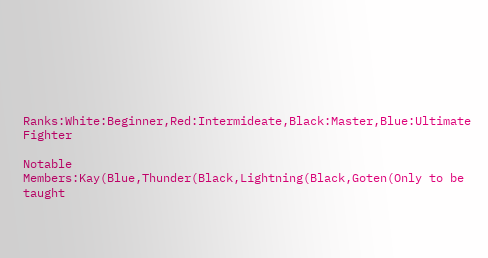Ranks:White:Beginner,Red:Intermideate,Black:Master,Blue:Ultimate Fighter

Notable Members:Kay(Blue,Thunder(Black,Lightning(Black,Goten(Only to be taught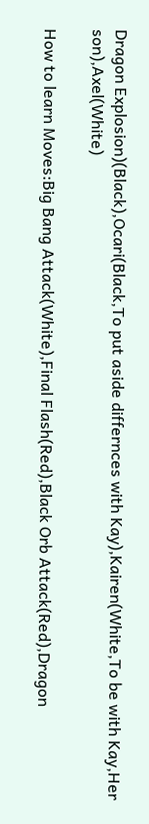Dragon Explosion)(Black),Ocari(Black,To put aside differnces with Kay),Kairen(White,To be with Kay,Her son),Axel(White)

How to learn Moves:Big Bang Attack(White),Final Flash(Red),Black Orb Attack(Red),Dragon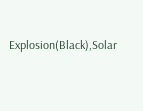Explosion(Black),Solar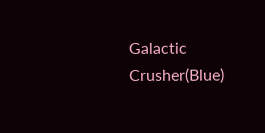Galactic Crusher(Blue)